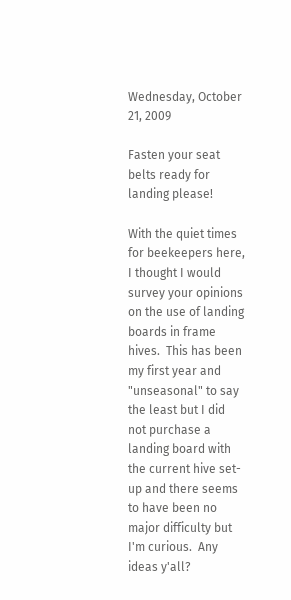Wednesday, October 21, 2009

Fasten your seat belts ready for landing please!

With the quiet times for beekeepers here, I thought I would survey your opinions on the use of landing boards in frame hives.  This has been my first year and "unseasonal" to say the least but I did not purchase a landing board with the current hive set-up and there seems to have been no major difficulty but I'm curious.  Any ideas y'all?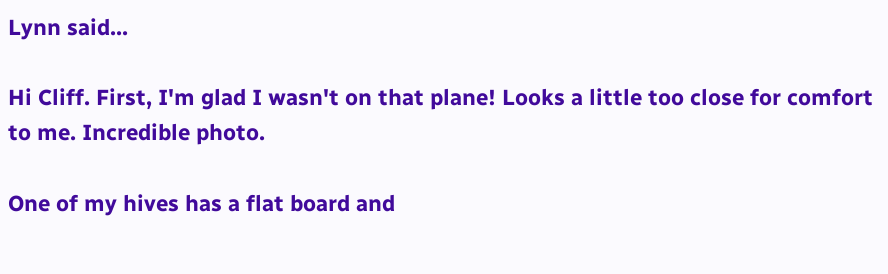Lynn said...

Hi Cliff. First, I'm glad I wasn't on that plane! Looks a little too close for comfort to me. Incredible photo.

One of my hives has a flat board and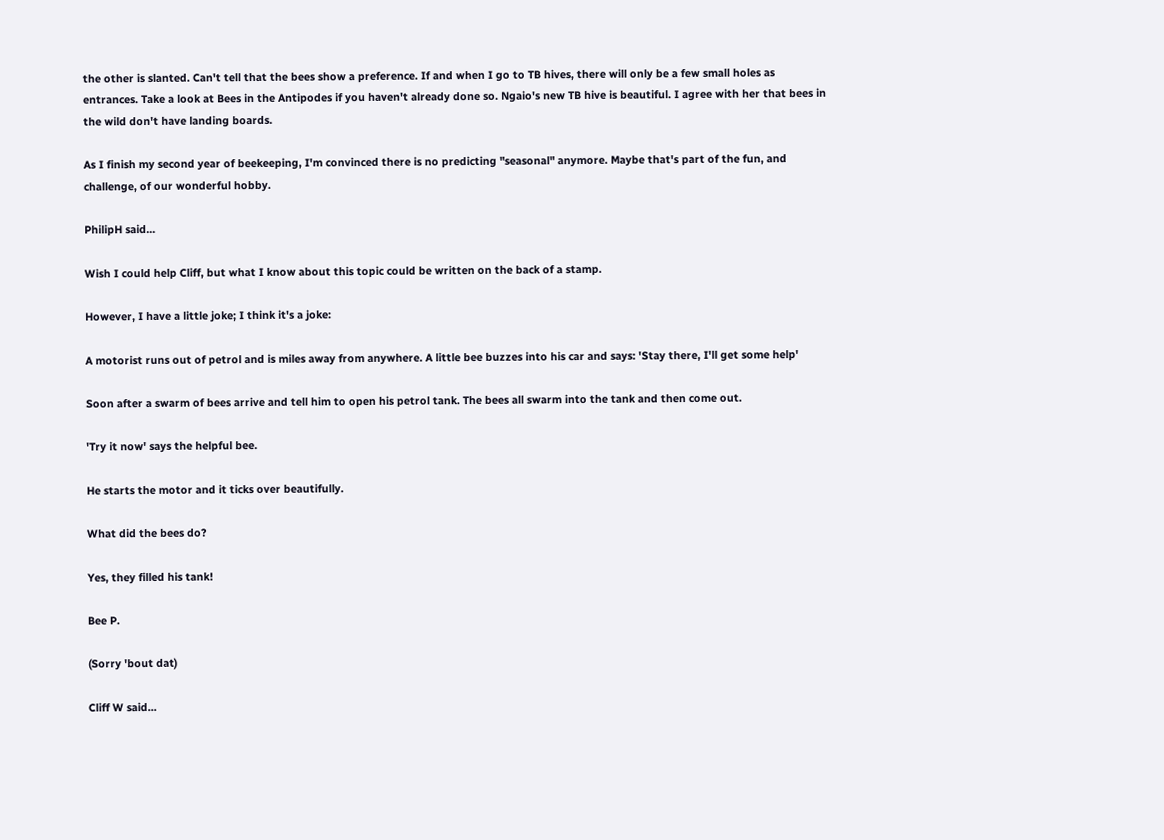the other is slanted. Can't tell that the bees show a preference. If and when I go to TB hives, there will only be a few small holes as entrances. Take a look at Bees in the Antipodes if you haven't already done so. Ngaio's new TB hive is beautiful. I agree with her that bees in the wild don't have landing boards.

As I finish my second year of beekeeping, I'm convinced there is no predicting "seasonal" anymore. Maybe that's part of the fun, and challenge, of our wonderful hobby.

PhilipH said...

Wish I could help Cliff, but what I know about this topic could be written on the back of a stamp.

However, I have a little joke; I think it's a joke:

A motorist runs out of petrol and is miles away from anywhere. A little bee buzzes into his car and says: 'Stay there, I'll get some help'

Soon after a swarm of bees arrive and tell him to open his petrol tank. The bees all swarm into the tank and then come out.

'Try it now' says the helpful bee.

He starts the motor and it ticks over beautifully.

What did the bees do?

Yes, they filled his tank!

Bee P.

(Sorry 'bout dat)

Cliff W said...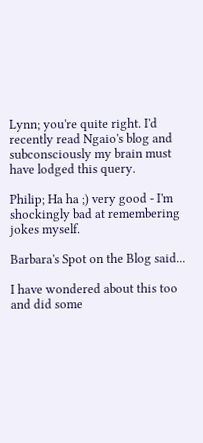Lynn; you're quite right. I'd recently read Ngaio's blog and subconsciously my brain must have lodged this query.

Philip; Ha ha ;) very good - I'm shockingly bad at remembering jokes myself.

Barbara's Spot on the Blog said...

I have wondered about this too and did some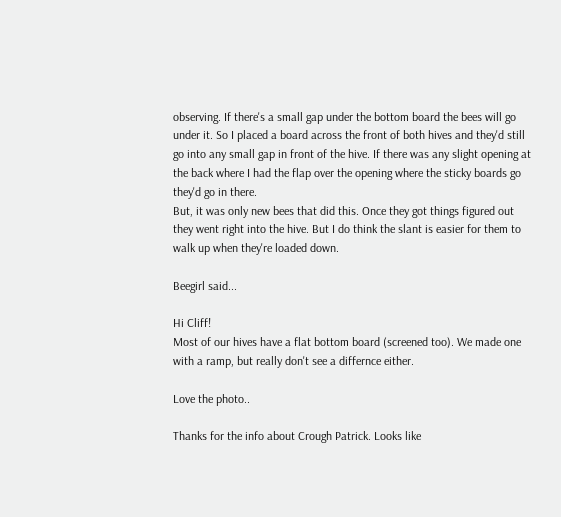observing. If there's a small gap under the bottom board the bees will go under it. So I placed a board across the front of both hives and they'd still go into any small gap in front of the hive. If there was any slight opening at the back where I had the flap over the opening where the sticky boards go they'd go in there.
But, it was only new bees that did this. Once they got things figured out they went right into the hive. But I do think the slant is easier for them to walk up when they're loaded down.

Beegirl said...

Hi Cliff!
Most of our hives have a flat bottom board (screened too). We made one with a ramp, but really don't see a differnce either.

Love the photo..

Thanks for the info about Crough Patrick. Looks like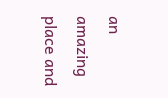an amazing place and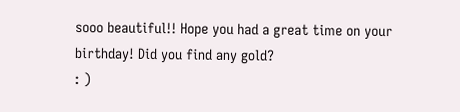sooo beautiful!! Hope you had a great time on your birthday! Did you find any gold?
: )